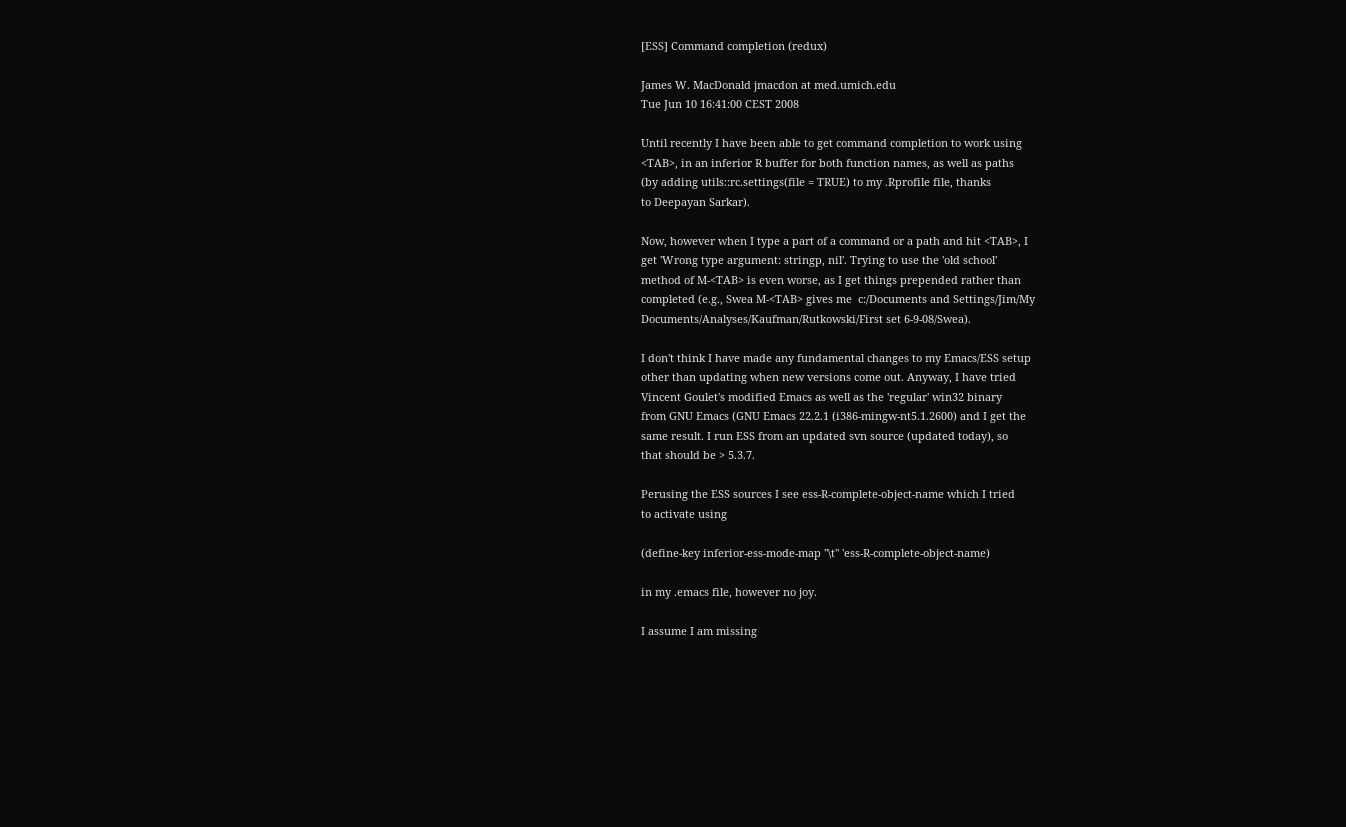[ESS] Command completion (redux)

James W. MacDonald jmacdon at med.umich.edu
Tue Jun 10 16:41:00 CEST 2008

Until recently I have been able to get command completion to work using
<TAB>, in an inferior R buffer for both function names, as well as paths
(by adding utils::rc.settings(file = TRUE) to my .Rprofile file, thanks
to Deepayan Sarkar).

Now, however when I type a part of a command or a path and hit <TAB>, I
get 'Wrong type argument: stringp, nil'. Trying to use the 'old school'
method of M-<TAB> is even worse, as I get things prepended rather than
completed (e.g., Swea M-<TAB> gives me  c:/Documents and Settings/Jim/My
Documents/Analyses/Kaufman/Rutkowski/First set 6-9-08/Swea).

I don't think I have made any fundamental changes to my Emacs/ESS setup
other than updating when new versions come out. Anyway, I have tried
Vincent Goulet's modified Emacs as well as the 'regular' win32 binary
from GNU Emacs (GNU Emacs 22.2.1 (i386-mingw-nt5.1.2600) and I get the
same result. I run ESS from an updated svn source (updated today), so
that should be > 5.3.7.

Perusing the ESS sources I see ess-R-complete-object-name which I tried
to activate using

(define-key inferior-ess-mode-map "\t" 'ess-R-complete-object-name)

in my .emacs file, however no joy.

I assume I am missing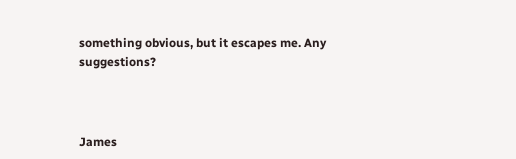something obvious, but it escapes me. Any suggestions?



James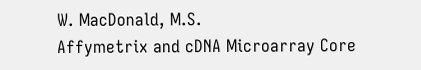W. MacDonald, M.S.
Affymetrix and cDNA Microarray Core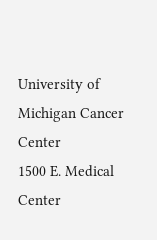University of Michigan Cancer Center
1500 E. Medical Center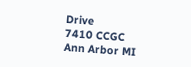Drive
7410 CCGC
Ann Arbor MI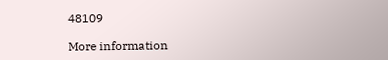48109

More information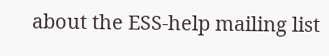about the ESS-help mailing list